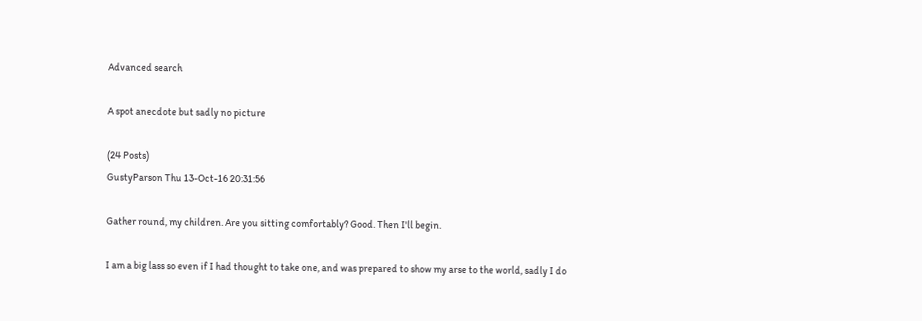Advanced search

A spot anecdote but sadly no picture

(24 Posts)
GustyParson Thu 13-Oct-16 20:31:56

Gather round, my children. Are you sitting comfortably? Good. Then I'll begin.

I am a big lass so even if I had thought to take one, and was prepared to show my arse to the world, sadly I do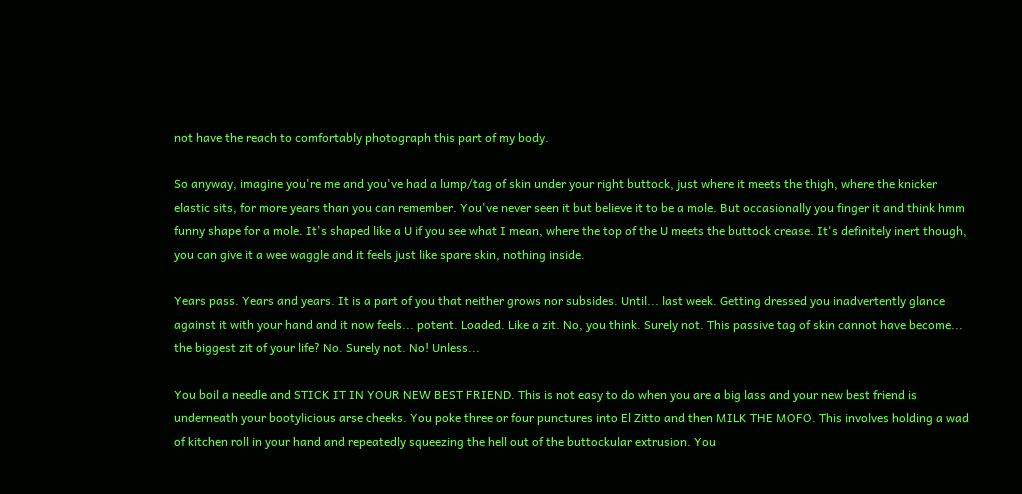not have the reach to comfortably photograph this part of my body.

So anyway, imagine you're me and you've had a lump/tag of skin under your right buttock, just where it meets the thigh, where the knicker elastic sits, for more years than you can remember. You've never seen it but believe it to be a mole. But occasionally you finger it and think hmm funny shape for a mole. It's shaped like a U if you see what I mean, where the top of the U meets the buttock crease. It's definitely inert though, you can give it a wee waggle and it feels just like spare skin, nothing inside.

Years pass. Years and years. It is a part of you that neither grows nor subsides. Until... last week. Getting dressed you inadvertently glance against it with your hand and it now feels... potent. Loaded. Like a zit. No, you think. Surely not. This passive tag of skin cannot have become... the biggest zit of your life? No. Surely not. No! Unless...

You boil a needle and STICK IT IN YOUR NEW BEST FRIEND. This is not easy to do when you are a big lass and your new best friend is underneath your bootylicious arse cheeks. You poke three or four punctures into El Zitto and then MILK THE MOFO. This involves holding a wad of kitchen roll in your hand and repeatedly squeezing the hell out of the buttockular extrusion. You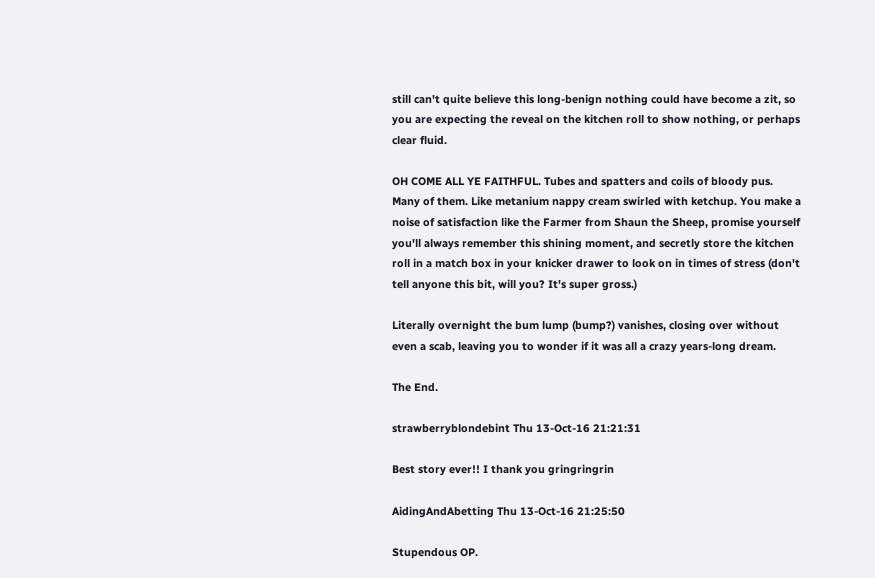still can't quite believe this long-benign nothing could have become a zit, so you are expecting the reveal on the kitchen roll to show nothing, or perhaps clear fluid.

OH COME ALL YE FAITHFUL. Tubes and spatters and coils of bloody pus. Many of them. Like metanium nappy cream swirled with ketchup. You make a noise of satisfaction like the Farmer from Shaun the Sheep, promise yourself you'll always remember this shining moment, and secretly store the kitchen roll in a match box in your knicker drawer to look on in times of stress (don't tell anyone this bit, will you? It's super gross.)

Literally overnight the bum lump (bump?) vanishes, closing over without even a scab, leaving you to wonder if it was all a crazy years-long dream.

The End.

strawberryblondebint Thu 13-Oct-16 21:21:31

Best story ever!! I thank you gringringrin

AidingAndAbetting Thu 13-Oct-16 21:25:50

Stupendous OP.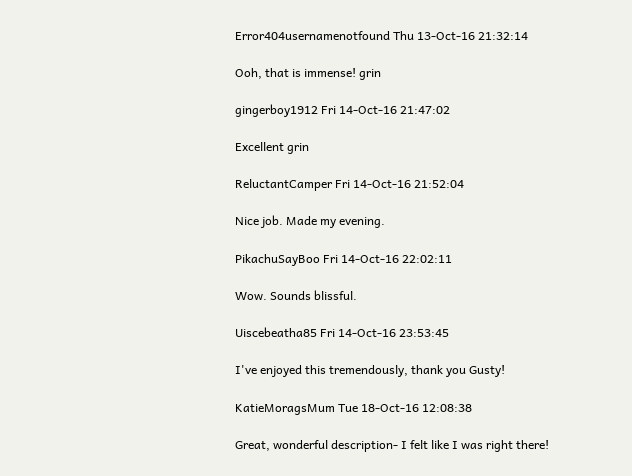Error404usernamenotfound Thu 13-Oct-16 21:32:14

Ooh, that is immense! grin

gingerboy1912 Fri 14-Oct-16 21:47:02

Excellent grin

ReluctantCamper Fri 14-Oct-16 21:52:04

Nice job. Made my evening.

PikachuSayBoo Fri 14-Oct-16 22:02:11

Wow. Sounds blissful.

Uiscebeatha85 Fri 14-Oct-16 23:53:45

I've enjoyed this tremendously, thank you Gusty!

KatieMoragsMum Tue 18-Oct-16 12:08:38

Great, wonderful description- I felt like I was right there!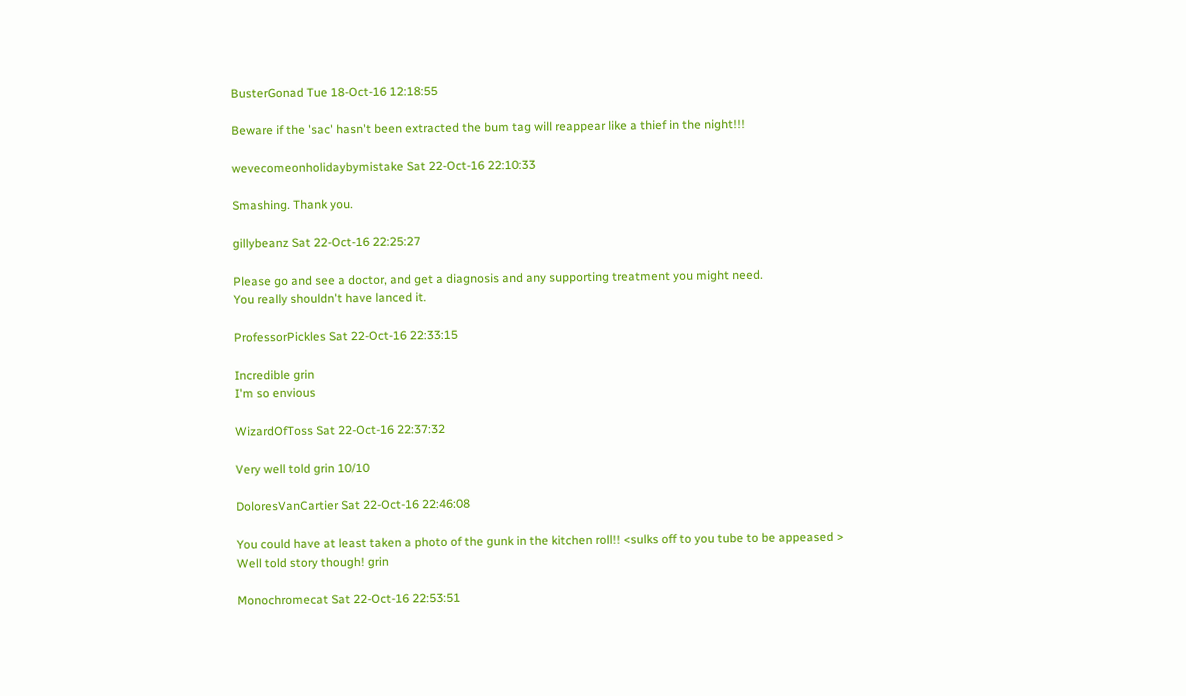BusterGonad Tue 18-Oct-16 12:18:55

Beware if the 'sac' hasn't been extracted the bum tag will reappear like a thief in the night!!!

wevecomeonholidaybymistake Sat 22-Oct-16 22:10:33

Smashing. Thank you.

gillybeanz Sat 22-Oct-16 22:25:27

Please go and see a doctor, and get a diagnosis and any supporting treatment you might need.
You really shouldn't have lanced it.

ProfessorPickles Sat 22-Oct-16 22:33:15

Incredible grin
I'm so envious

WizardOfToss Sat 22-Oct-16 22:37:32

Very well told grin 10/10

DoloresVanCartier Sat 22-Oct-16 22:46:08

You could have at least taken a photo of the gunk in the kitchen roll!! <sulks off to you tube to be appeased >
Well told story though! grin

Monochromecat Sat 22-Oct-16 22:53:51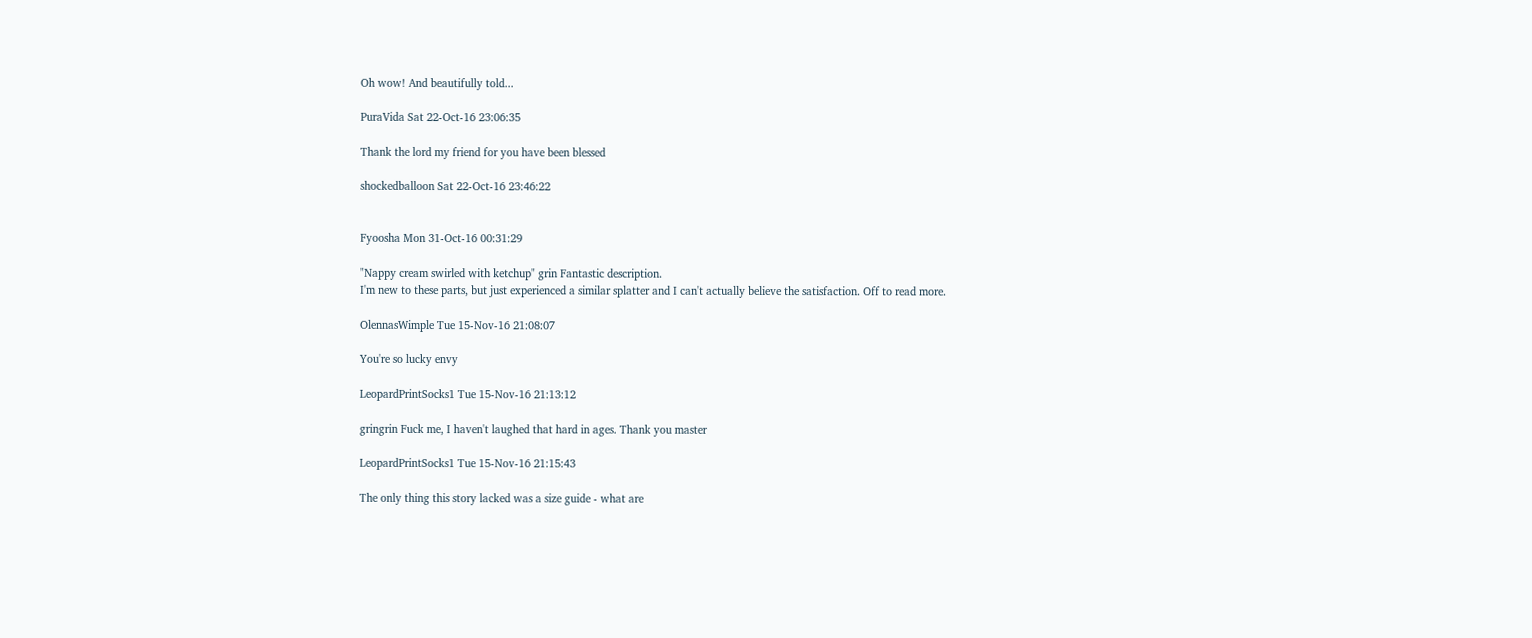Oh wow! And beautifully told...

PuraVida Sat 22-Oct-16 23:06:35

Thank the lord my friend for you have been blessed

shockedballoon Sat 22-Oct-16 23:46:22


Fyoosha Mon 31-Oct-16 00:31:29

"Nappy cream swirled with ketchup" grin Fantastic description.
I'm new to these parts, but just experienced a similar splatter and I can't actually believe the satisfaction. Off to read more.

OlennasWimple Tue 15-Nov-16 21:08:07

You're so lucky envy

LeopardPrintSocks1 Tue 15-Nov-16 21:13:12

gringrin Fuck me, I haven't laughed that hard in ages. Thank you master

LeopardPrintSocks1 Tue 15-Nov-16 21:15:43

The only thing this story lacked was a size guide - what are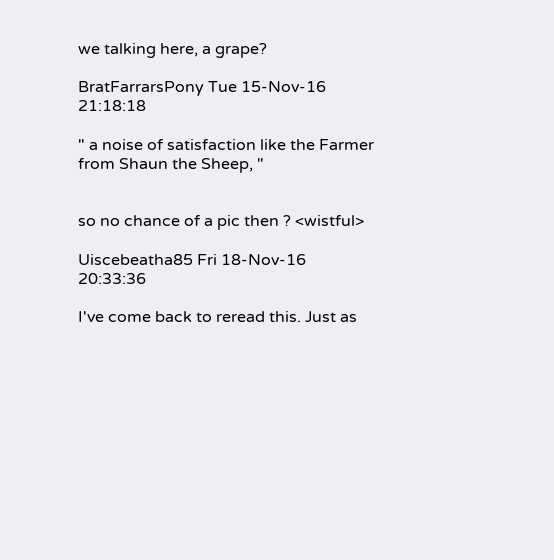we talking here, a grape?

BratFarrarsPony Tue 15-Nov-16 21:18:18

" a noise of satisfaction like the Farmer from Shaun the Sheep, "


so no chance of a pic then ? <wistful>

Uiscebeatha85 Fri 18-Nov-16 20:33:36

I've come back to reread this. Just as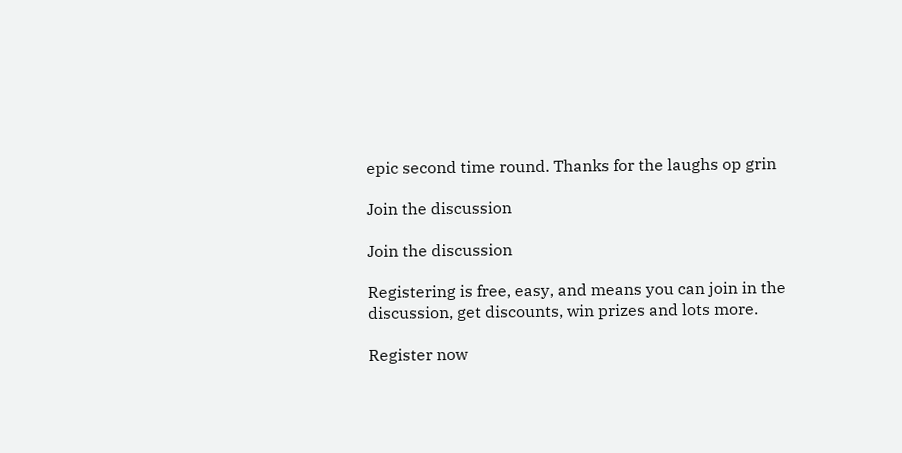epic second time round. Thanks for the laughs op grin

Join the discussion

Join the discussion

Registering is free, easy, and means you can join in the discussion, get discounts, win prizes and lots more.

Register now